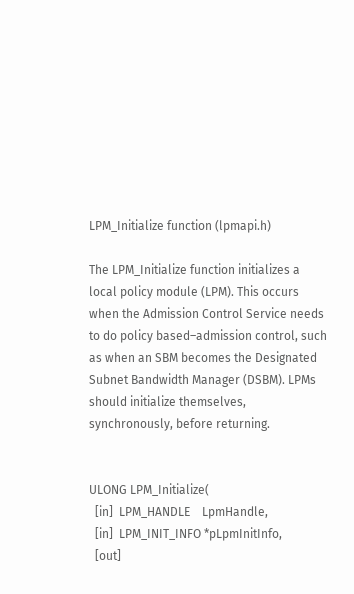LPM_Initialize function (lpmapi.h)

The LPM_Initialize function initializes a local policy module (LPM). This occurs when the Admission Control Service needs to do policy based–admission control, such as when an SBM becomes the Designated Subnet Bandwidth Manager (DSBM). LPMs should initialize themselves, synchronously, before returning.


ULONG LPM_Initialize(
  [in]  LPM_HANDLE    LpmHandle,
  [in]  LPM_INIT_INFO *pLpmInitInfo,
  [out]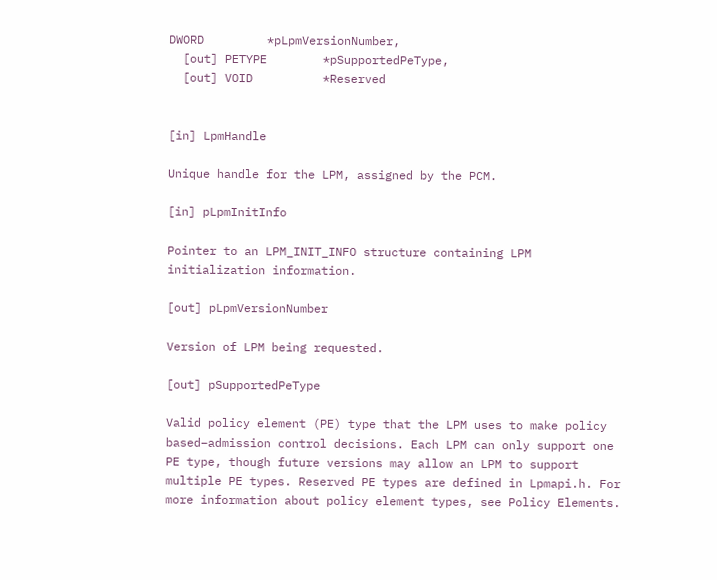DWORD         *pLpmVersionNumber,
  [out] PETYPE        *pSupportedPeType,
  [out] VOID          *Reserved


[in] LpmHandle

Unique handle for the LPM, assigned by the PCM.

[in] pLpmInitInfo

Pointer to an LPM_INIT_INFO structure containing LPM initialization information.

[out] pLpmVersionNumber

Version of LPM being requested.

[out] pSupportedPeType

Valid policy element (PE) type that the LPM uses to make policy based–admission control decisions. Each LPM can only support one PE type, though future versions may allow an LPM to support multiple PE types. Reserved PE types are defined in Lpmapi.h. For more information about policy element types, see Policy Elements.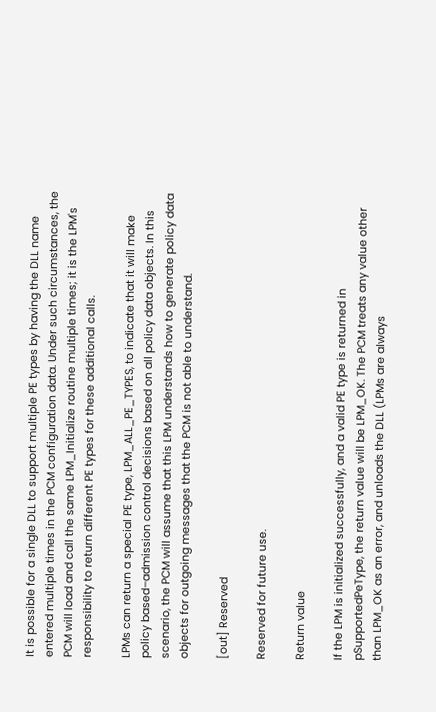It is possible for a single DLL to support multiple PE types by having the DLL name entered multiple times in the PCM configuration data. Under such circumstances, the PCM will load and call the same LPM_Initialize routine multiple times; it is the LPM's responsibility to return different PE types for these additional calls.

LPMs can return a special PE type, LPM_ALL_PE_TYPES, to indicate that it will make policy based–admission control decisions based on all policy data objects. In this scenario, the PCM will assume that this LPM understands how to generate policy data objects for outgoing messages that the PCM is not able to understand.

[out] Reserved

Reserved for future use.

Return value

If the LPM is initialized successfully, and a valid PE type is returned in pSupportedPeType, the return value will be LPM_OK. The PCM treats any value other than LPM_OK as an error, and unloads the DLL (LPMs are always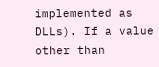implemented as DLLs). If a value other than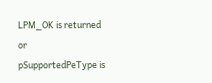LPM_OK is returned or pSupportedPeType is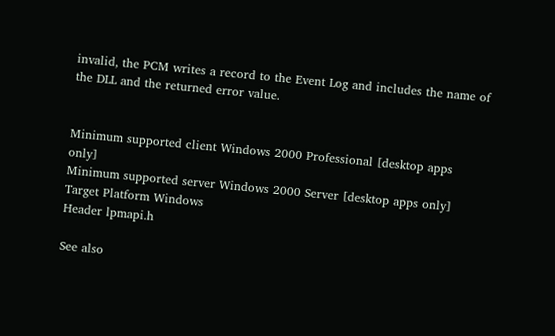invalid, the PCM writes a record to the Event Log and includes the name of the DLL and the returned error value.


Minimum supported client Windows 2000 Professional [desktop apps only]
Minimum supported server Windows 2000 Server [desktop apps only]
Target Platform Windows
Header lpmapi.h

See also